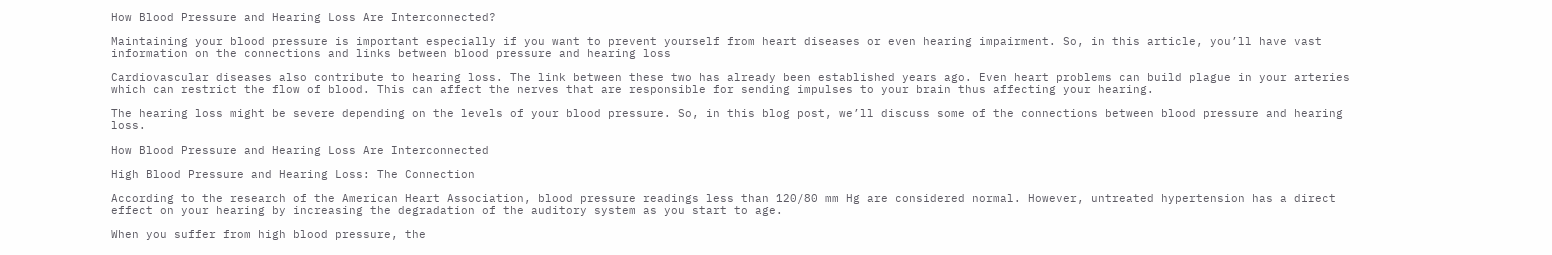How Blood Pressure and Hearing Loss Are Interconnected?

Maintaining your blood pressure is important especially if you want to prevent yourself from heart diseases or even hearing impairment. So, in this article, you’ll have vast information on the connections and links between blood pressure and hearing loss

Cardiovascular diseases also contribute to hearing loss. The link between these two has already been established years ago. Even heart problems can build plague in your arteries which can restrict the flow of blood. This can affect the nerves that are responsible for sending impulses to your brain thus affecting your hearing.

The hearing loss might be severe depending on the levels of your blood pressure. So, in this blog post, we’ll discuss some of the connections between blood pressure and hearing loss.

How Blood Pressure and Hearing Loss Are Interconnected

High Blood Pressure and Hearing Loss: The Connection

According to the research of the American Heart Association, blood pressure readings less than 120/80 mm Hg are considered normal. However, untreated hypertension has a direct effect on your hearing by increasing the degradation of the auditory system as you start to age.

When you suffer from high blood pressure, the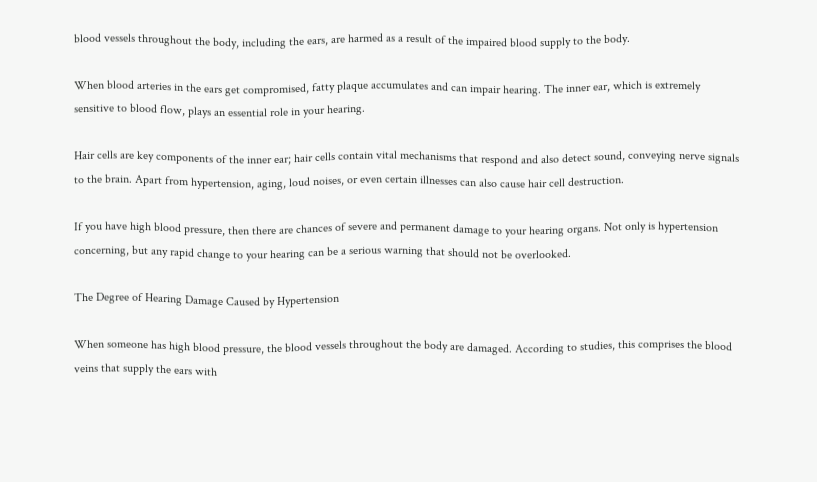blood vessels throughout the body, including the ears, are harmed as a result of the impaired blood supply to the body.

When blood arteries in the ears get compromised, fatty plaque accumulates and can impair hearing. The inner ear, which is extremely sensitive to blood flow, plays an essential role in your hearing.

Hair cells are key components of the inner ear; hair cells contain vital mechanisms that respond and also detect sound, conveying nerve signals to the brain. Apart from hypertension, aging, loud noises, or even certain illnesses can also cause hair cell destruction.

If you have high blood pressure, then there are chances of severe and permanent damage to your hearing organs. Not only is hypertension concerning, but any rapid change to your hearing can be a serious warning that should not be overlooked.

The Degree of Hearing Damage Caused by Hypertension

When someone has high blood pressure, the blood vessels throughout the body are damaged. According to studies, this comprises the blood veins that supply the ears with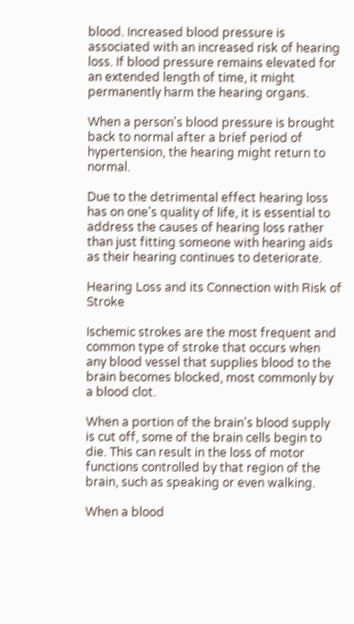blood. Increased blood pressure is associated with an increased risk of hearing loss. If blood pressure remains elevated for an extended length of time, it might permanently harm the hearing organs.

When a person's blood pressure is brought back to normal after a brief period of hypertension, the hearing might return to normal.

Due to the detrimental effect hearing loss has on one's quality of life, it is essential to address the causes of hearing loss rather than just fitting someone with hearing aids as their hearing continues to deteriorate.

Hearing Loss and its Connection with Risk of Stroke

Ischemic strokes are the most frequent and common type of stroke that occurs when any blood vessel that supplies blood to the brain becomes blocked, most commonly by a blood clot.

When a portion of the brain's blood supply is cut off, some of the brain cells begin to die. This can result in the loss of motor functions controlled by that region of the brain, such as speaking or even walking.

When a blood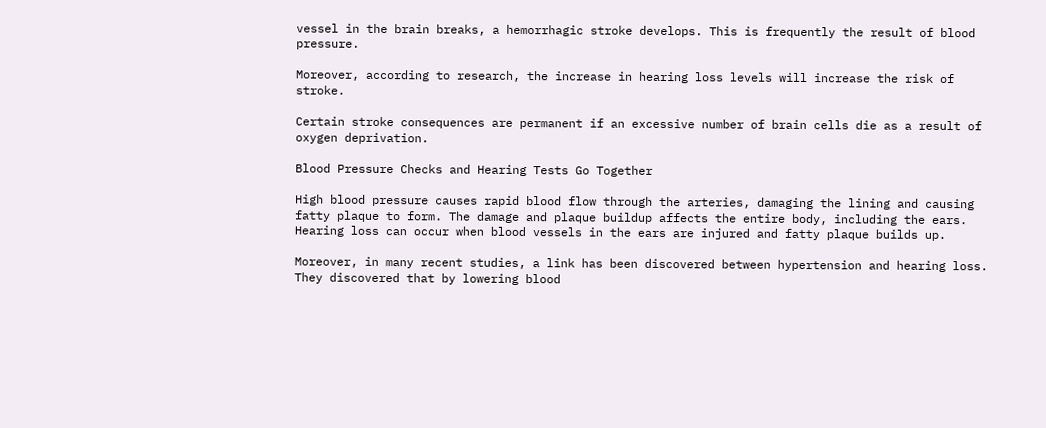vessel in the brain breaks, a hemorrhagic stroke develops. This is frequently the result of blood pressure.

Moreover, according to research, the increase in hearing loss levels will increase the risk of stroke.

Certain stroke consequences are permanent if an excessive number of brain cells die as a result of oxygen deprivation.

Blood Pressure Checks and Hearing Tests Go Together

High blood pressure causes rapid blood flow through the arteries, damaging the lining and causing fatty plaque to form. The damage and plaque buildup affects the entire body, including the ears. Hearing loss can occur when blood vessels in the ears are injured and fatty plaque builds up.

Moreover, in many recent studies, a link has been discovered between hypertension and hearing loss. They discovered that by lowering blood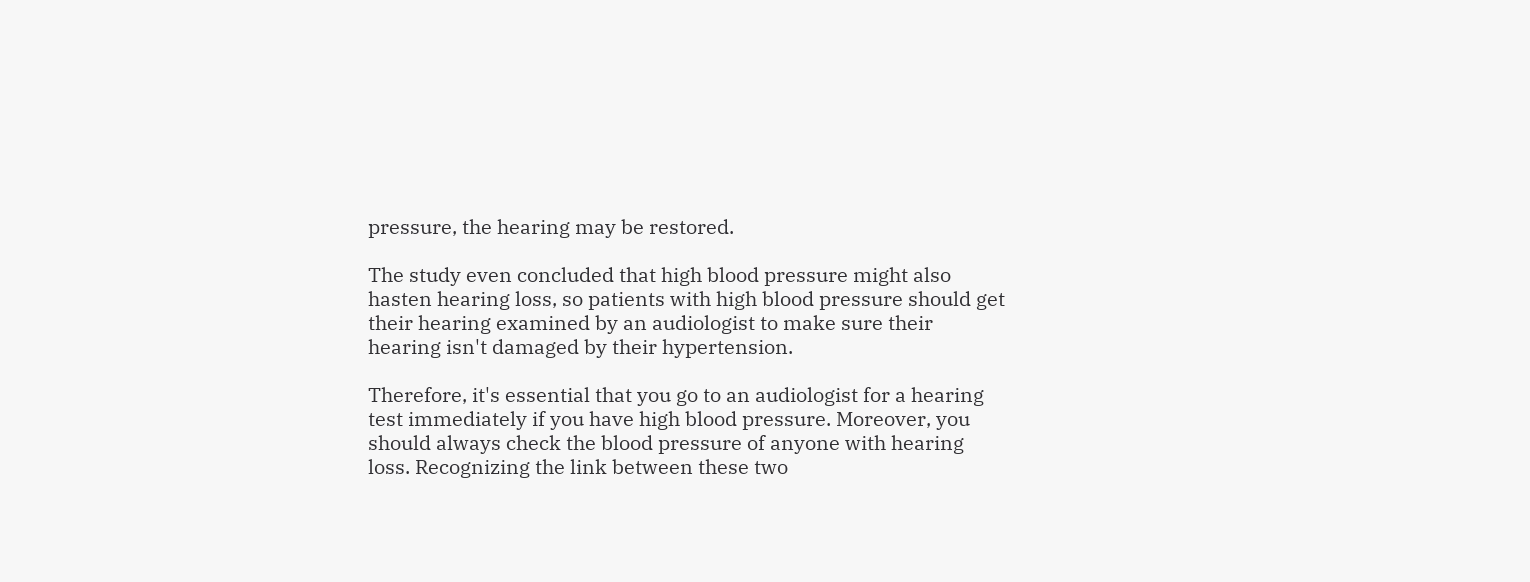pressure, the hearing may be restored.

The study even concluded that high blood pressure might also hasten hearing loss, so patients with high blood pressure should get their hearing examined by an audiologist to make sure their hearing isn't damaged by their hypertension.

Therefore, it's essential that you go to an audiologist for a hearing test immediately if you have high blood pressure. Moreover, you should always check the blood pressure of anyone with hearing loss. Recognizing the link between these two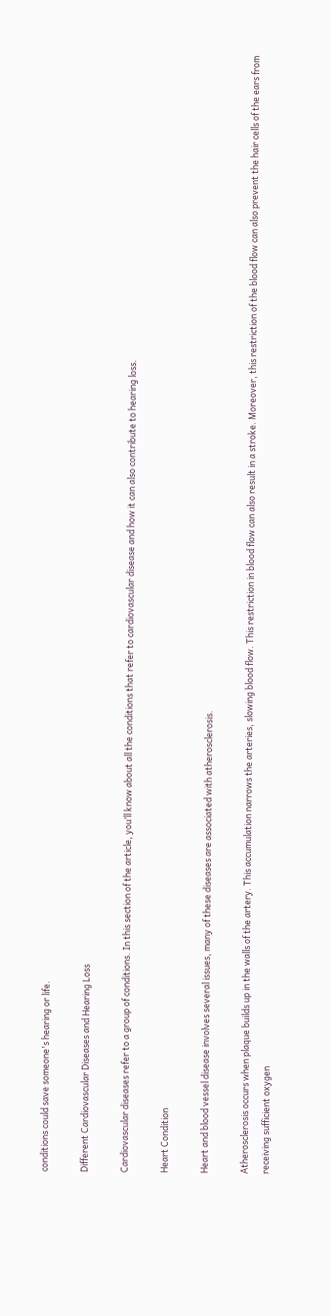conditions could save someone's hearing or life.

Different Cardiovascular Diseases and Hearing Loss

Cardiovascular diseases refer to a group of conditions. In this section of the article, you’ll know about all the conditions that refer to cardiovascular disease and how it can also contribute to hearing loss.

Heart Condition

Heart and blood vessel disease involves several issues, many of these diseases are associated with atherosclerosis.

Atherosclerosis occurs when plaque builds up in the walls of the artery. This accumulation narrows the arteries, slowing blood flow. This restriction in blood flow can also result in a stroke. Moreover, this restriction of the blood flow can also prevent the hair cells of the ears from receiving sufficient oxygen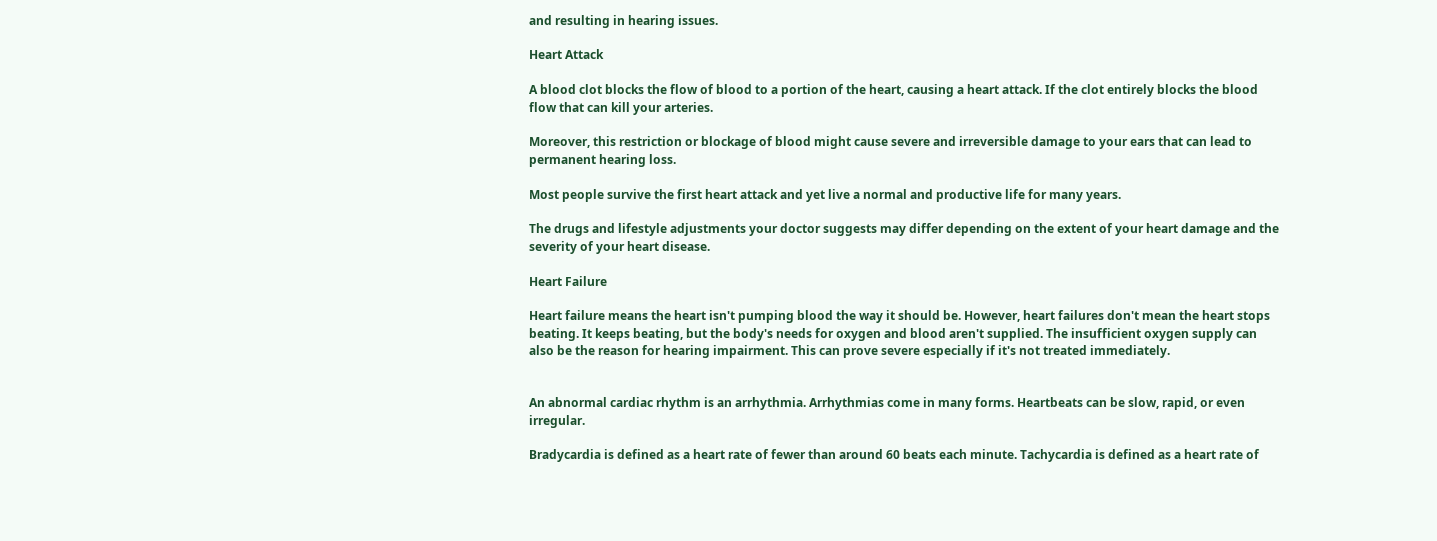and resulting in hearing issues.

Heart Attack

A blood clot blocks the flow of blood to a portion of the heart, causing a heart attack. If the clot entirely blocks the blood flow that can kill your arteries.

Moreover, this restriction or blockage of blood might cause severe and irreversible damage to your ears that can lead to permanent hearing loss.

Most people survive the first heart attack and yet live a normal and productive life for many years.

The drugs and lifestyle adjustments your doctor suggests may differ depending on the extent of your heart damage and the severity of your heart disease.

Heart Failure

Heart failure means the heart isn't pumping blood the way it should be. However, heart failures don't mean the heart stops beating. It keeps beating, but the body's needs for oxygen and blood aren't supplied. The insufficient oxygen supply can also be the reason for hearing impairment. This can prove severe especially if it's not treated immediately.


An abnormal cardiac rhythm is an arrhythmia. Arrhythmias come in many forms. Heartbeats can be slow, rapid, or even irregular.

Bradycardia is defined as a heart rate of fewer than around 60 beats each minute. Tachycardia is defined as a heart rate of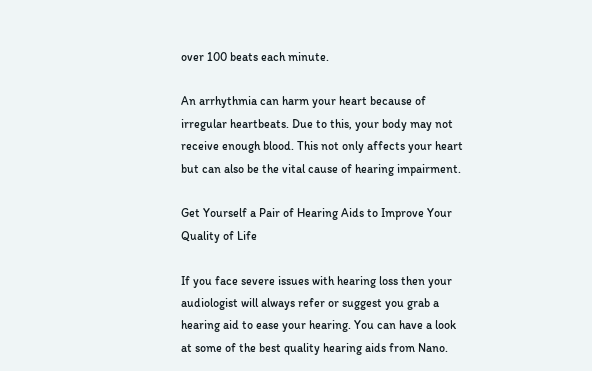over 100 beats each minute.

An arrhythmia can harm your heart because of irregular heartbeats. Due to this, your body may not receive enough blood. This not only affects your heart but can also be the vital cause of hearing impairment.

Get Yourself a Pair of Hearing Aids to Improve Your Quality of Life

If you face severe issues with hearing loss then your audiologist will always refer or suggest you grab a hearing aid to ease your hearing. You can have a look at some of the best quality hearing aids from Nano.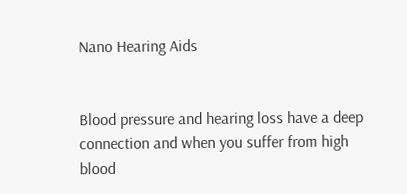Nano Hearing Aids


Blood pressure and hearing loss have a deep connection and when you suffer from high blood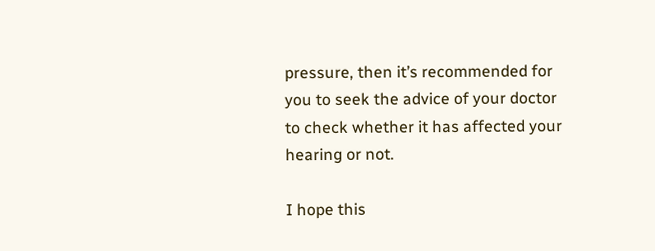pressure, then it’s recommended for you to seek the advice of your doctor to check whether it has affected your hearing or not.

I hope this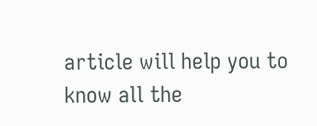article will help you to know all the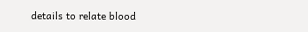details to relate blood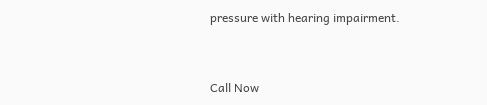pressure with hearing impairment.


Call Now